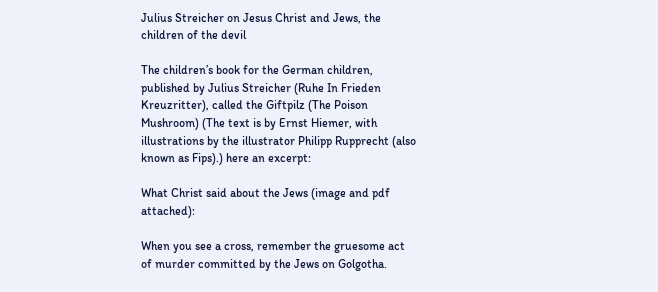Julius Streicher on Jesus Christ and Jews, the children of the devil

The children’s book for the German children, published by Julius Streicher (Ruhe In Frieden Kreuzritter), called the Giftpilz (The Poison Mushroom) (The text is by Ernst Hiemer, with illustrations by the illustrator Philipp Rupprecht (also known as Fips).) here an excerpt:

What Christ said about the Jews (image and pdf attached):

When you see a cross, remember the gruesome act of murder committed by the Jews on Golgotha.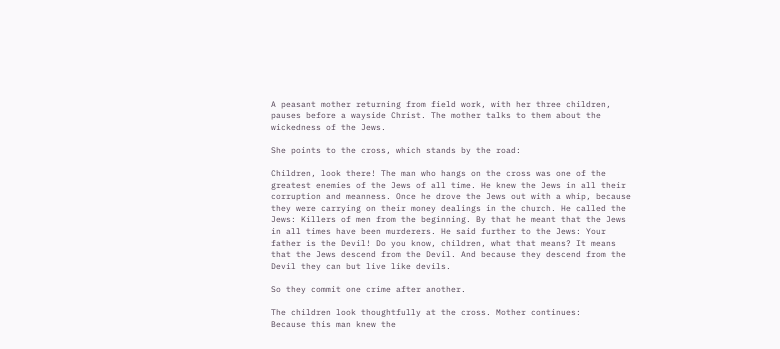A peasant mother returning from field work, with her three children, pauses before a wayside Christ. The mother talks to them about the wickedness of the Jews.

She points to the cross, which stands by the road:

Children, look there! The man who hangs on the cross was one of the greatest enemies of the Jews of all time. He knew the Jews in all their corruption and meanness. Once he drove the Jews out with a whip, because they were carrying on their money dealings in the church. He called the Jews: Killers of men from the beginning. By that he meant that the Jews in all times have been murderers. He said further to the Jews: Your father is the Devil! Do you know, children, what that means? It means that the Jews descend from the Devil. And because they descend from the Devil they can but live like devils.

So they commit one crime after another.

The children look thoughtfully at the cross. Mother continues:
Because this man knew the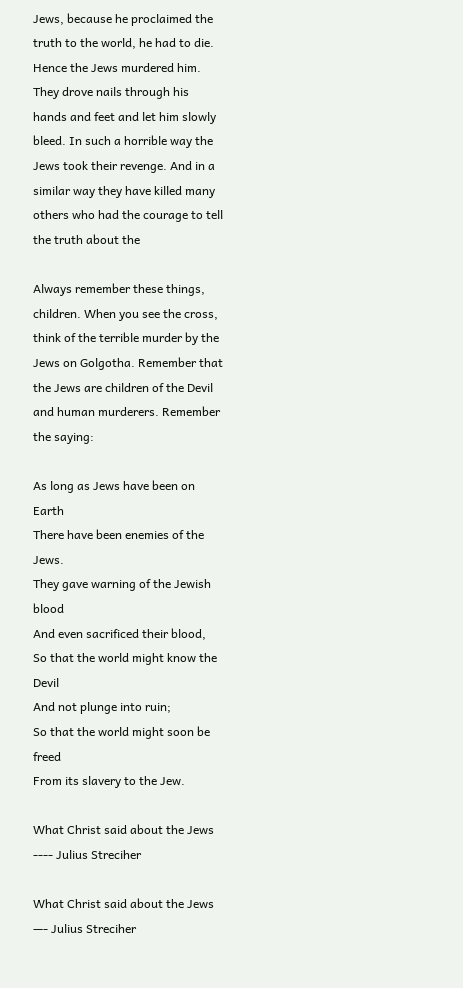Jews, because he proclaimed the truth to the world, he had to die. Hence the Jews murdered him. They drove nails through his hands and feet and let him slowly bleed. In such a horrible way the Jews took their revenge. And in a similar way they have killed many others who had the courage to tell the truth about the

Always remember these things, children. When you see the cross, think of the terrible murder by the Jews on Golgotha. Remember that the Jews are children of the Devil and human murderers. Remember the saying:

As long as Jews have been on Earth
There have been enemies of the Jews.
They gave warning of the Jewish blood
And even sacrificed their blood,
So that the world might know the Devil
And not plunge into ruin;
So that the world might soon be freed
From its slavery to the Jew.

What Christ said about the Jews ---- Julius Streciher

What Christ said about the Jews —- Julius Streciher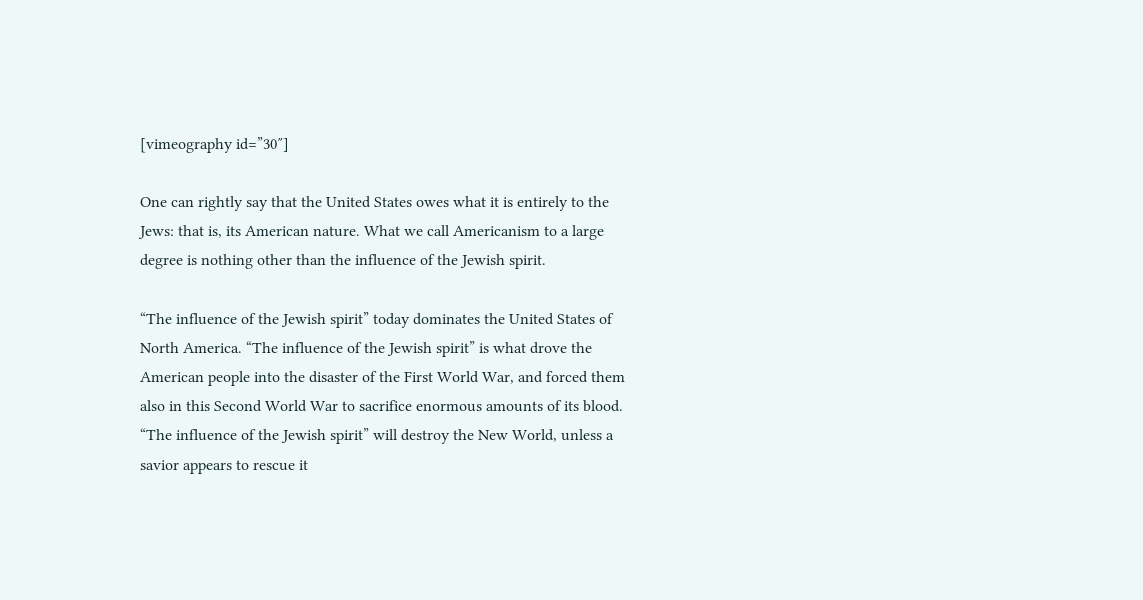[vimeography id=”30″]

One can rightly say that the United States owes what it is entirely to the Jews: that is, its American nature. What we call Americanism to a large degree is nothing other than the influence of the Jewish spirit.

“The influence of the Jewish spirit” today dominates the United States of North America. “The influence of the Jewish spirit” is what drove the American people into the disaster of the First World War, and forced them also in this Second World War to sacrifice enormous amounts of its blood. “The influence of the Jewish spirit” will destroy the New World, unless a savior appears to rescue it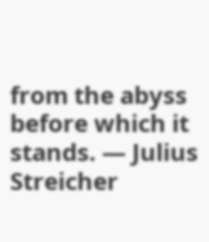from the abyss before which it stands. — Julius Streicher